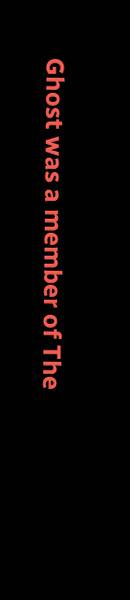Ghost was a member of The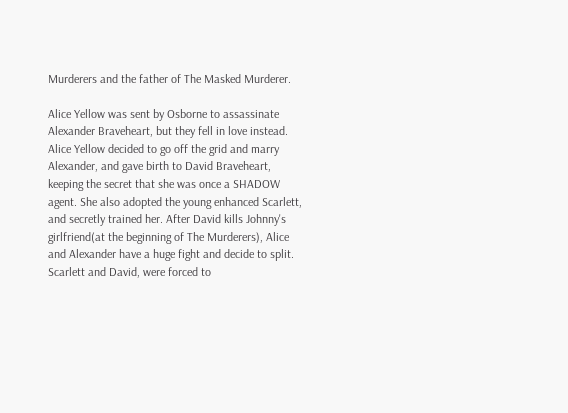Murderers and the father of The Masked Murderer.

Alice Yellow was sent by Osborne to assassinate Alexander Braveheart, but they fell in love instead. Alice Yellow decided to go off the grid and marry Alexander, and gave birth to David Braveheart, keeping the secret that she was once a SHADOW agent. She also adopted the young enhanced Scarlett, and secretly trained her. After David kills Johnny's girlfriend(at the beginning of The Murderers), Alice and Alexander have a huge fight and decide to split. Scarlett and David, were forced to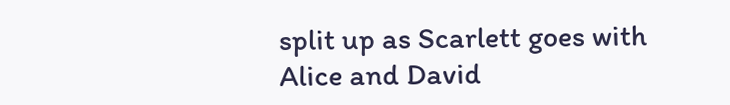split up as Scarlett goes with Alice and David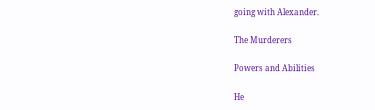going with Alexander.

The Murderers

Powers and Abilities

He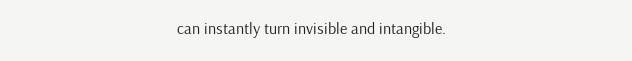can instantly turn invisible and intangible.